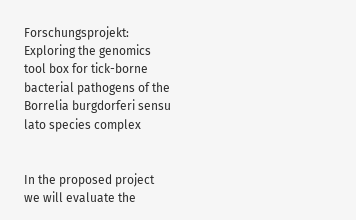Forschungsprojekt: Exploring the genomics tool box for tick-borne bacterial pathogens of the Borrelia burgdorferi sensu lato species complex


In the proposed project we will evaluate the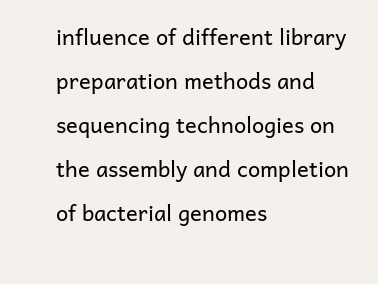influence of different library preparation methods and sequencing technologies on the assembly and completion of bacterial genomes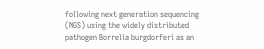following next generation sequencing (NGS) using the widely distributed pathogen Borrelia burgdorferi as an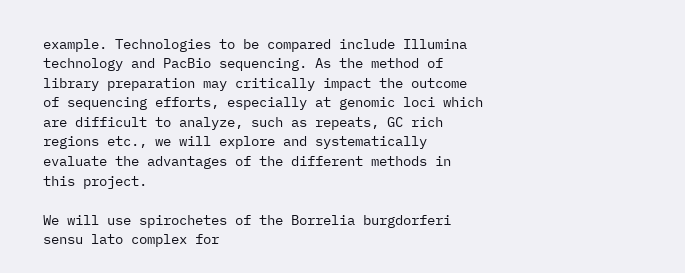example. Technologies to be compared include Illumina technology and PacBio sequencing. As the method of library preparation may critically impact the outcome of sequencing efforts, especially at genomic loci which are difficult to analyze, such as repeats, GC rich regions etc., we will explore and systematically evaluate the advantages of the different methods in this project.

We will use spirochetes of the Borrelia burgdorferi sensu lato complex for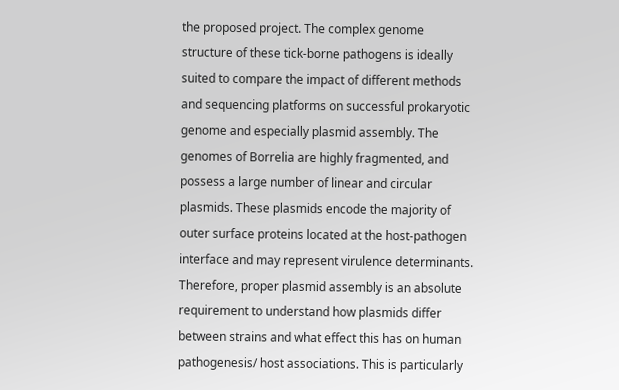the proposed project. The complex genome structure of these tick-borne pathogens is ideally suited to compare the impact of different methods and sequencing platforms on successful prokaryotic genome and especially plasmid assembly. The genomes of Borrelia are highly fragmented, and possess a large number of linear and circular plasmids. These plasmids encode the majority of outer surface proteins located at the host-pathogen interface and may represent virulence determinants. Therefore, proper plasmid assembly is an absolute requirement to understand how plasmids differ between strains and what effect this has on human pathogenesis/ host associations. This is particularly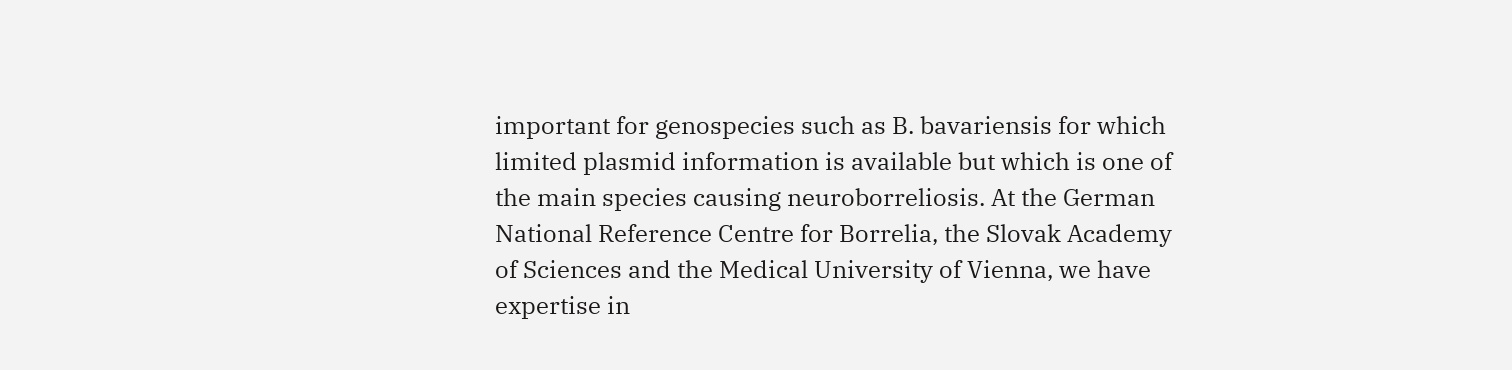important for genospecies such as B. bavariensis for which limited plasmid information is available but which is one of the main species causing neuroborreliosis. At the German National Reference Centre for Borrelia, the Slovak Academy of Sciences and the Medical University of Vienna, we have expertise in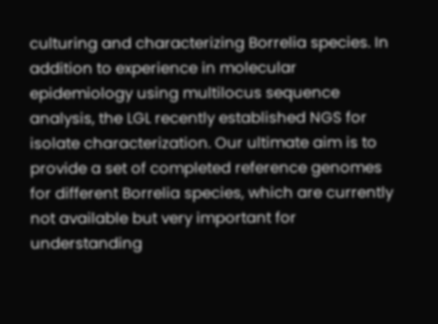culturing and characterizing Borrelia species. In addition to experience in molecular epidemiology using multilocus sequence analysis, the LGL recently established NGS for isolate characterization. Our ultimate aim is to provide a set of completed reference genomes for different Borrelia species, which are currently not available but very important for understanding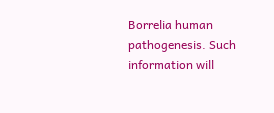Borrelia human pathogenesis. Such information will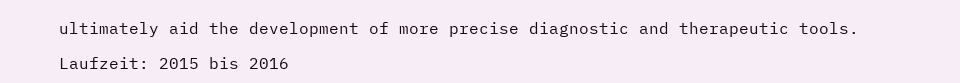ultimately aid the development of more precise diagnostic and therapeutic tools.

Laufzeit: 2015 bis 2016